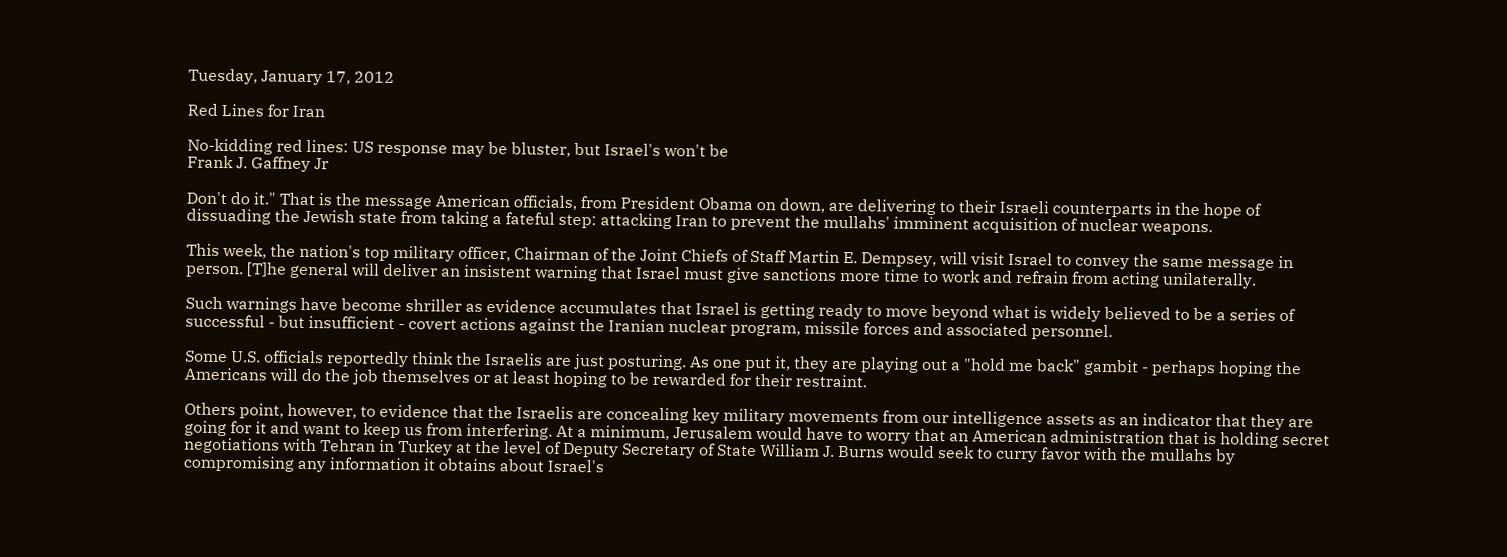Tuesday, January 17, 2012

Red Lines for Iran

No-kidding red lines: US response may be bluster, but Israel's won't be
Frank J. Gaffney Jr

Don't do it." That is the message American officials, from President Obama on down, are delivering to their Israeli counterparts in the hope of dissuading the Jewish state from taking a fateful step: attacking Iran to prevent the mullahs' imminent acquisition of nuclear weapons.

This week, the nation's top military officer, Chairman of the Joint Chiefs of Staff Martin E. Dempsey, will visit Israel to convey the same message in person. [T]he general will deliver an insistent warning that Israel must give sanctions more time to work and refrain from acting unilaterally.

Such warnings have become shriller as evidence accumulates that Israel is getting ready to move beyond what is widely believed to be a series of successful - but insufficient - covert actions against the Iranian nuclear program, missile forces and associated personnel.

Some U.S. officials reportedly think the Israelis are just posturing. As one put it, they are playing out a "hold me back" gambit - perhaps hoping the Americans will do the job themselves or at least hoping to be rewarded for their restraint.

Others point, however, to evidence that the Israelis are concealing key military movements from our intelligence assets as an indicator that they are going for it and want to keep us from interfering. At a minimum, Jerusalem would have to worry that an American administration that is holding secret negotiations with Tehran in Turkey at the level of Deputy Secretary of State William J. Burns would seek to curry favor with the mullahs by compromising any information it obtains about Israel's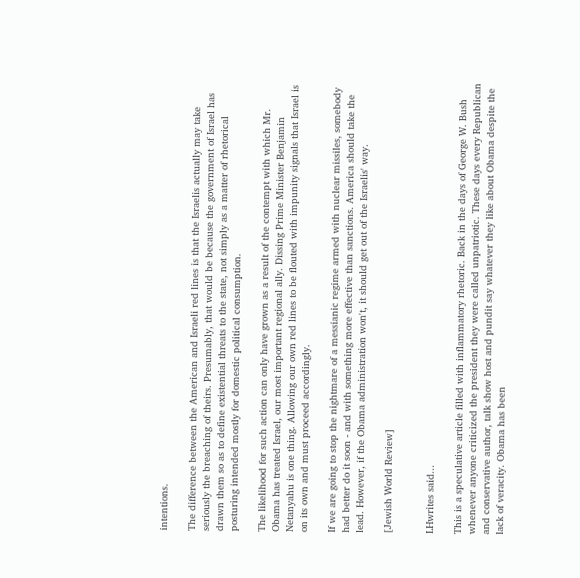intentions.

The difference between the American and Israeli red lines is that the Israelis actually may take seriously the breaching of theirs. Presumably, that would be because the government of Israel has drawn them so as to define existential threats to the state, not simply as a matter of rhetorical posturing intended mostly for domestic political consumption.

The likelihood for such action can only have grown as a result of the contempt with which Mr. Obama has treated Israel, our most important regional ally. Dissing Prime Minister Benjamin Netanyahu is one thing. Allowing our own red lines to be flouted with impunity signals that Israel is on its own and must proceed accordingly.

If we are going to stop the nightmare of a messianic regime armed with nuclear missiles, somebody had better do it soon - and with something more effective than sanctions. America should take the lead. However, if the Obama administration won't, it should get out of the Israelis' way.

[Jewish World Review]


LHwrites said...

This is a speculative article filled with inflammatory rhetoric. Back in the days of George W. Bush whenever anyone criticized the president they were called unpatriotic. These days every Republican and conservative author, talk show host and pundit say whatever they like about Obama despite the lack of veracity. Obama has been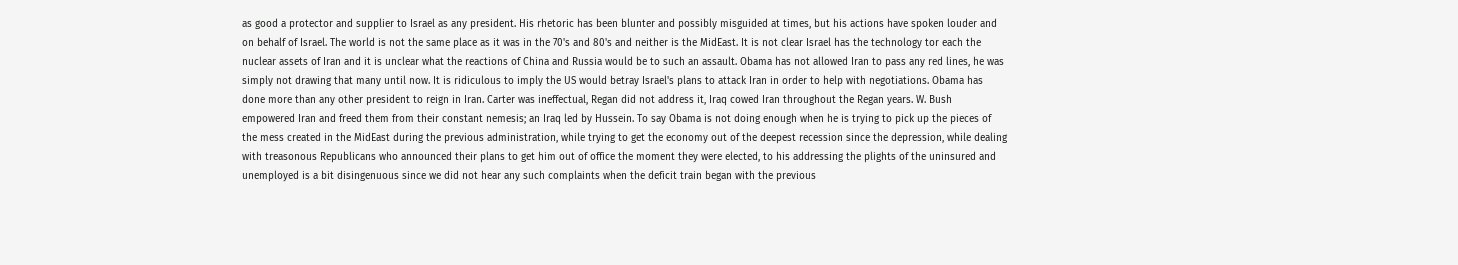as good a protector and supplier to Israel as any president. His rhetoric has been blunter and possibly misguided at times, but his actions have spoken louder and on behalf of Israel. The world is not the same place as it was in the 70's and 80's and neither is the MidEast. It is not clear Israel has the technology tor each the nuclear assets of Iran and it is unclear what the reactions of China and Russia would be to such an assault. Obama has not allowed Iran to pass any red lines, he was simply not drawing that many until now. It is ridiculous to imply the US would betray Israel's plans to attack Iran in order to help with negotiations. Obama has done more than any other president to reign in Iran. Carter was ineffectual, Regan did not address it, Iraq cowed Iran throughout the Regan years. W. Bush empowered Iran and freed them from their constant nemesis; an Iraq led by Hussein. To say Obama is not doing enough when he is trying to pick up the pieces of the mess created in the MidEast during the previous administration, while trying to get the economy out of the deepest recession since the depression, while dealing with treasonous Republicans who announced their plans to get him out of office the moment they were elected, to his addressing the plights of the uninsured and unemployed is a bit disingenuous since we did not hear any such complaints when the deficit train began with the previous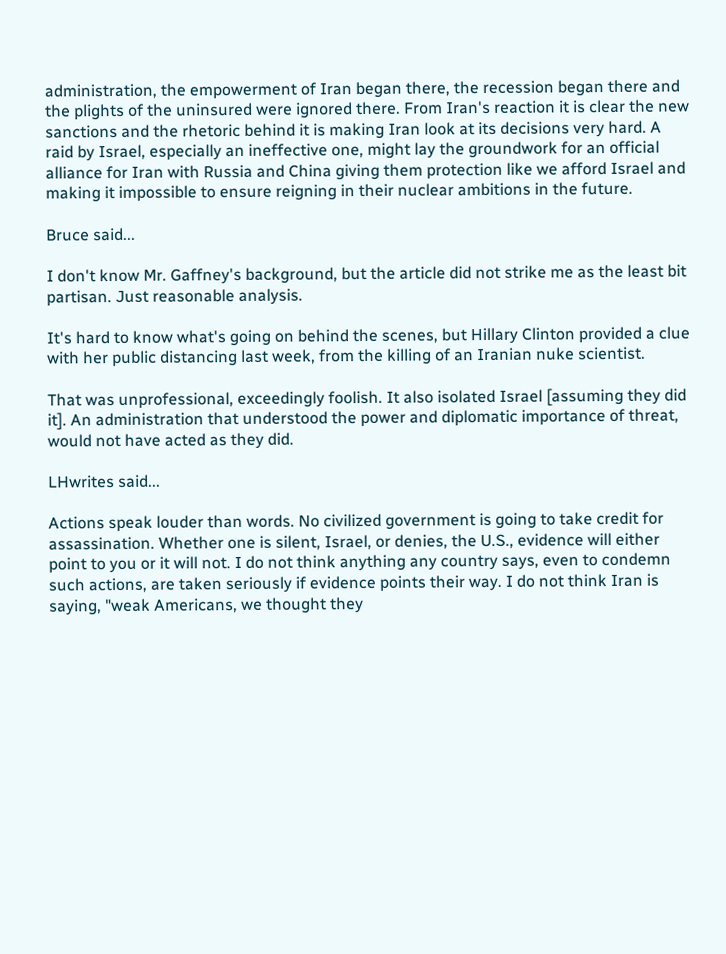administration, the empowerment of Iran began there, the recession began there and the plights of the uninsured were ignored there. From Iran's reaction it is clear the new sanctions and the rhetoric behind it is making Iran look at its decisions very hard. A raid by Israel, especially an ineffective one, might lay the groundwork for an official alliance for Iran with Russia and China giving them protection like we afford Israel and making it impossible to ensure reigning in their nuclear ambitions in the future.

Bruce said...

I don't know Mr. Gaffney's background, but the article did not strike me as the least bit partisan. Just reasonable analysis.

It's hard to know what's going on behind the scenes, but Hillary Clinton provided a clue with her public distancing last week, from the killing of an Iranian nuke scientist.

That was unprofessional, exceedingly foolish. It also isolated Israel [assuming they did it]. An administration that understood the power and diplomatic importance of threat, would not have acted as they did.

LHwrites said...

Actions speak louder than words. No civilized government is going to take credit for assassination. Whether one is silent, Israel, or denies, the U.S., evidence will either point to you or it will not. I do not think anything any country says, even to condemn such actions, are taken seriously if evidence points their way. I do not think Iran is saying, "weak Americans, we thought they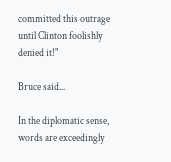committed this outrage until Clinton foolishly denied it!"

Bruce said...

In the diplomatic sense, words are exceedingly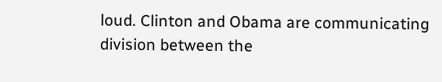loud. Clinton and Obama are communicating division between the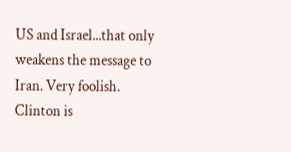US and Israel...that only weakens the message to Iran. Very foolish. Clinton is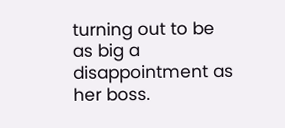turning out to be as big a disappointment as her boss.